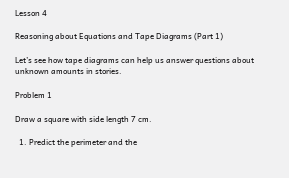Lesson 4

Reasoning about Equations and Tape Diagrams (Part 1)

Let’s see how tape diagrams can help us answer questions about unknown amounts in stories.

Problem 1

Draw a square with side length 7 cm.

  1. Predict the perimeter and the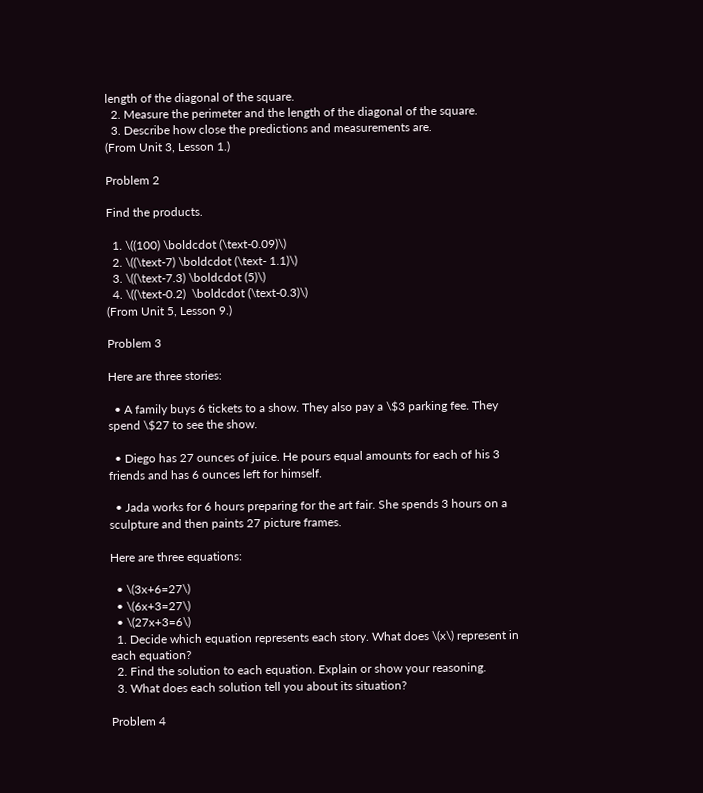length of the diagonal of the square.
  2. Measure the perimeter and the length of the diagonal of the square.
  3. Describe how close the predictions and measurements are.
(From Unit 3, Lesson 1.)

Problem 2

Find the products.

  1. \((100) \boldcdot (\text-0.09)\)
  2. \((\text-7) \boldcdot (\text- 1.1)\)
  3. \((\text-7.3) \boldcdot (5)\)
  4. \((\text-0.2)  \boldcdot (\text-0.3)\)
(From Unit 5, Lesson 9.)

Problem 3

Here are three stories:

  • A family buys 6 tickets to a show. They also pay a \$3 parking fee. They spend \$27 to see the show.

  • Diego has 27 ounces of juice. He pours equal amounts for each of his 3 friends and has 6 ounces left for himself.

  • Jada works for 6 hours preparing for the art fair. She spends 3 hours on a sculpture and then paints 27 picture frames.

Here are three equations:

  • \(3x+6=27\)
  • \(6x+3=27\)
  • \(27x+3=6\)
  1. Decide which equation represents each story. What does \(x\) represent in each equation?
  2. Find the solution to each equation. Explain or show your reasoning.
  3. What does each solution tell you about its situation?

Problem 4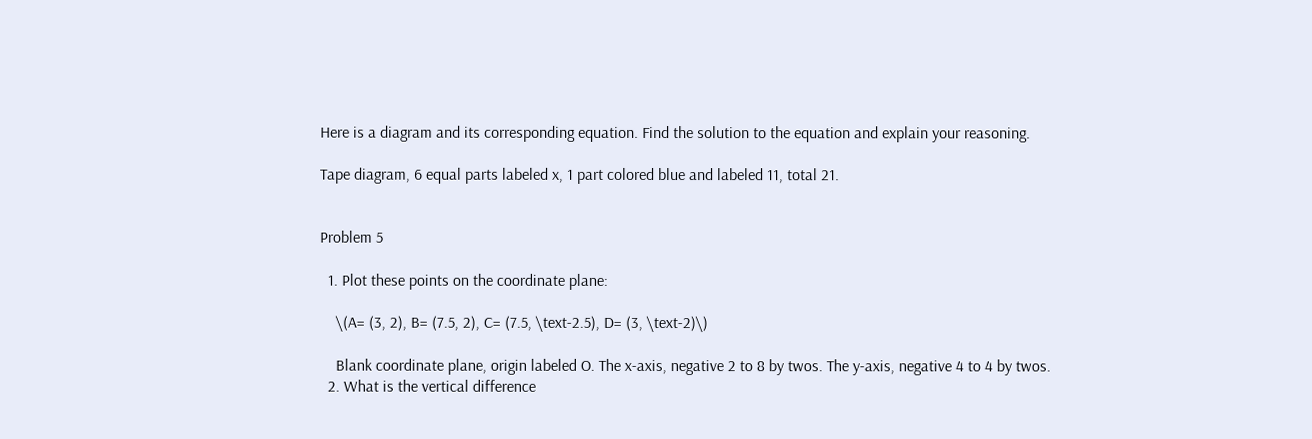Here is a diagram and its corresponding equation. Find the solution to the equation and explain your reasoning.

Tape diagram, 6 equal parts labeled x, 1 part colored blue and labeled 11, total 21.


Problem 5

  1. Plot these points on the coordinate plane:

    \(A= (3, 2), B= (7.5, 2), C= (7.5, \text-2.5), D= (3, \text-2)\)

    Blank coordinate plane, origin labeled O. The x-axis, negative 2 to 8 by twos. The y-axis, negative 4 to 4 by twos.
  2. What is the vertical difference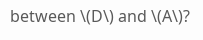between \(D\) and \(A\)?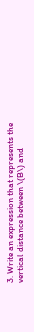3. Write an expression that represents the vertical distance between \(B\) and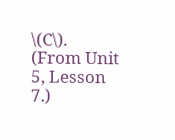\(C\).
(From Unit 5, Lesson 7.)